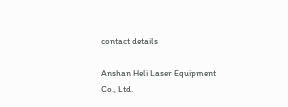contact details

Anshan Heli Laser Equipment Co., Ltd.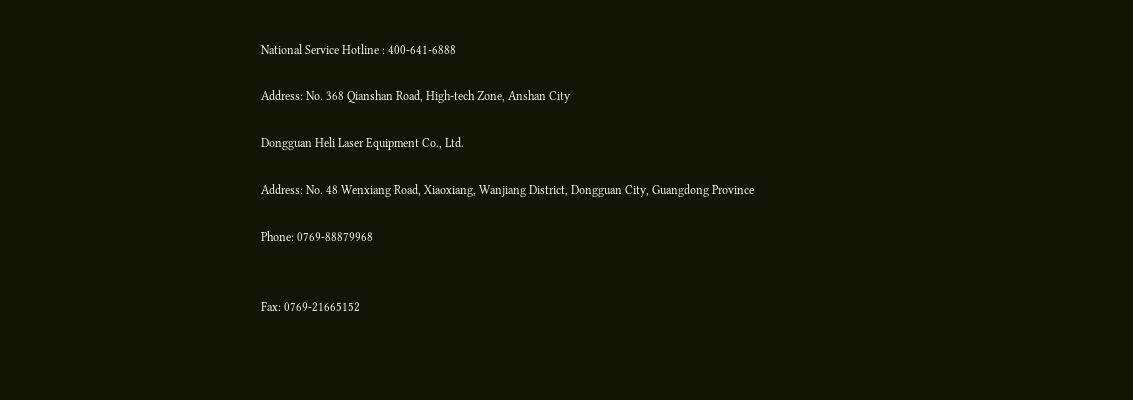National Service Hotline : 400-641-6888

Address: No. 368 Qianshan Road, High-tech Zone, Anshan City

Dongguan Heli Laser Equipment Co., Ltd.

Address: No. 48 Wenxiang Road, Xiaoxiang, Wanjiang District, Dongguan City, Guangdong Province

Phone: 0769-88879968


Fax: 0769-21665152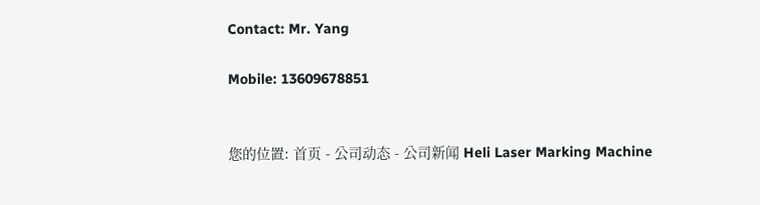Contact: Mr. Yang

Mobile: 13609678851


您的位置: 首页 - 公司动态 - 公司新闻 Heli Laser Marking Machine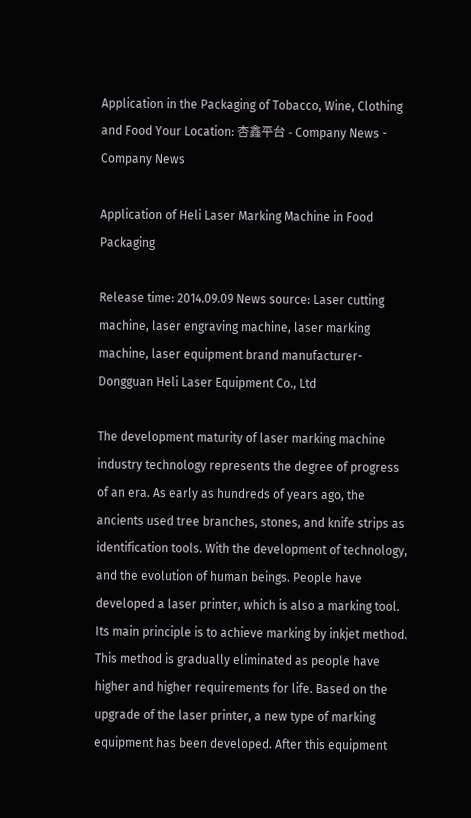Application in the Packaging of Tobacco, Wine, Clothing and Food Your Location: 杏鑫平台 - Company News - Company News

Application of Heli Laser Marking Machine in Food Packaging

Release time: 2014.09.09 News source: Laser cutting machine, laser engraving machine, laser marking machine, laser equipment brand manufacturer-Dongguan Heli Laser Equipment Co., Ltd

The development maturity of laser marking machine industry technology represents the degree of progress of an era. As early as hundreds of years ago, the ancients used tree branches, stones, and knife strips as identification tools. With the development of technology, and the evolution of human beings. People have developed a laser printer, which is also a marking tool. Its main principle is to achieve marking by inkjet method. This method is gradually eliminated as people have higher and higher requirements for life. Based on the upgrade of the laser printer, a new type of marking equipment has been developed. After this equipment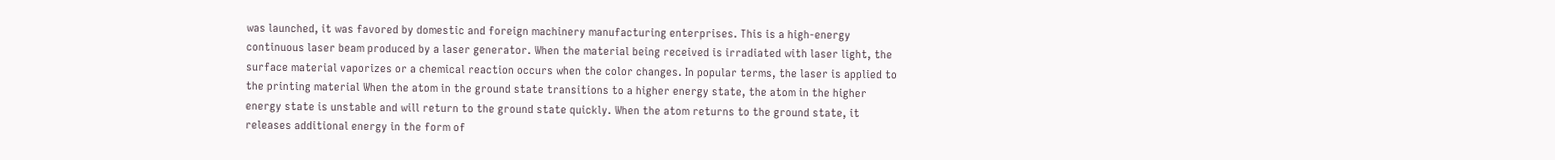was launched, it was favored by domestic and foreign machinery manufacturing enterprises. This is a high-energy continuous laser beam produced by a laser generator. When the material being received is irradiated with laser light, the surface material vaporizes or a chemical reaction occurs when the color changes. In popular terms, the laser is applied to the printing material When the atom in the ground state transitions to a higher energy state, the atom in the higher energy state is unstable and will return to the ground state quickly. When the atom returns to the ground state, it releases additional energy in the form of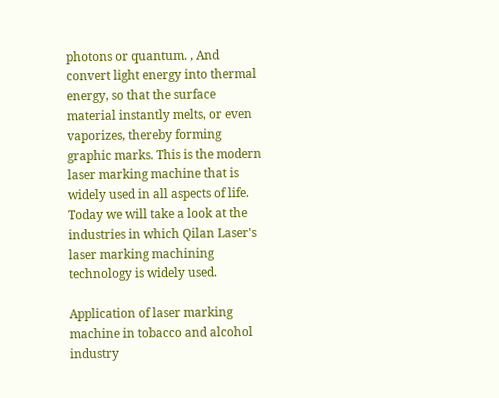photons or quantum. , And convert light energy into thermal energy, so that the surface material instantly melts, or even vaporizes, thereby forming graphic marks. This is the modern laser marking machine that is widely used in all aspects of life. Today we will take a look at the industries in which Qilan Laser's laser marking machining technology is widely used.

Application of laser marking machine in tobacco and alcohol industry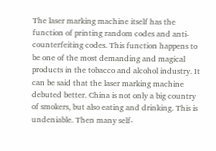The laser marking machine itself has the function of printing random codes and anti-counterfeiting codes. This function happens to be one of the most demanding and magical products in the tobacco and alcohol industry. It can be said that the laser marking machine debuted better. China is not only a big country of smokers, but also eating and drinking. This is undeniable. Then many self-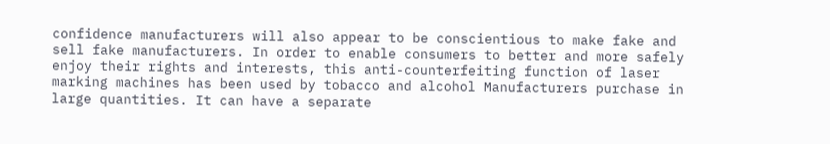confidence manufacturers will also appear to be conscientious to make fake and sell fake manufacturers. In order to enable consumers to better and more safely enjoy their rights and interests, this anti-counterfeiting function of laser marking machines has been used by tobacco and alcohol Manufacturers purchase in large quantities. It can have a separate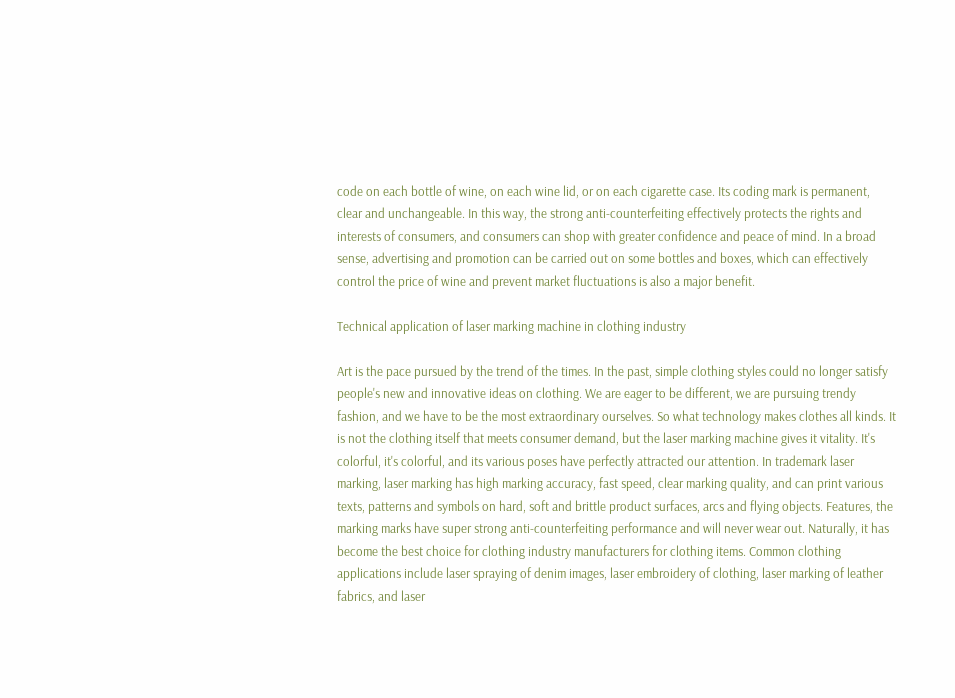code on each bottle of wine, on each wine lid, or on each cigarette case. Its coding mark is permanent, clear and unchangeable. In this way, the strong anti-counterfeiting effectively protects the rights and interests of consumers, and consumers can shop with greater confidence and peace of mind. In a broad sense, advertising and promotion can be carried out on some bottles and boxes, which can effectively control the price of wine and prevent market fluctuations is also a major benefit.

Technical application of laser marking machine in clothing industry

Art is the pace pursued by the trend of the times. In the past, simple clothing styles could no longer satisfy people's new and innovative ideas on clothing. We are eager to be different, we are pursuing trendy fashion, and we have to be the most extraordinary ourselves. So what technology makes clothes all kinds. It is not the clothing itself that meets consumer demand, but the laser marking machine gives it vitality. It's colorful, it's colorful, and its various poses have perfectly attracted our attention. In trademark laser marking, laser marking has high marking accuracy, fast speed, clear marking quality, and can print various texts, patterns and symbols on hard, soft and brittle product surfaces, arcs and flying objects. Features, the marking marks have super strong anti-counterfeiting performance and will never wear out. Naturally, it has become the best choice for clothing industry manufacturers for clothing items. Common clothing applications include laser spraying of denim images, laser embroidery of clothing, laser marking of leather fabrics, and laser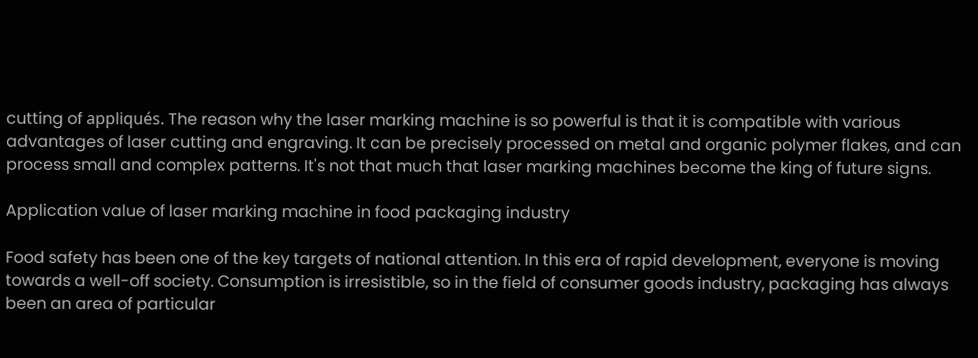cutting of appliqués. The reason why the laser marking machine is so powerful is that it is compatible with various advantages of laser cutting and engraving. It can be precisely processed on metal and organic polymer flakes, and can process small and complex patterns. It's not that much that laser marking machines become the king of future signs.

Application value of laser marking machine in food packaging industry

Food safety has been one of the key targets of national attention. In this era of rapid development, everyone is moving towards a well-off society. Consumption is irresistible, so in the field of consumer goods industry, packaging has always been an area of particular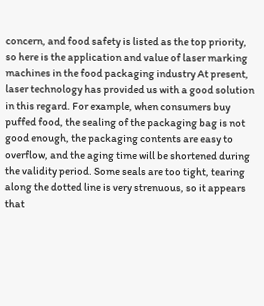concern, and food safety is listed as the top priority, so here is the application and value of laser marking machines in the food packaging industry At present, laser technology has provided us with a good solution in this regard. For example, when consumers buy puffed food, the sealing of the packaging bag is not good enough, the packaging contents are easy to overflow, and the aging time will be shortened during the validity period. Some seals are too tight, tearing along the dotted line is very strenuous, so it appears that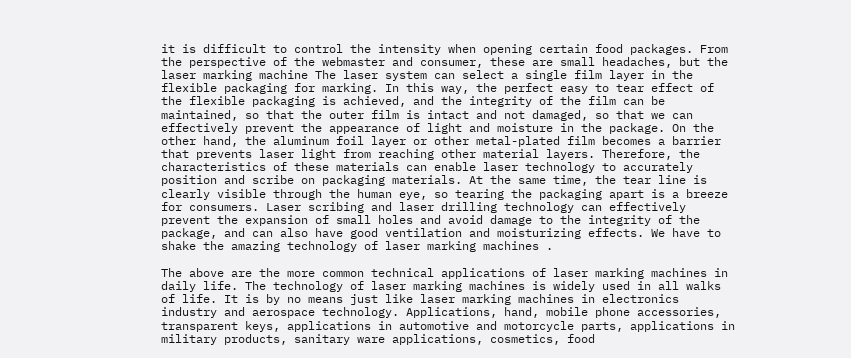it is difficult to control the intensity when opening certain food packages. From the perspective of the webmaster and consumer, these are small headaches, but the laser marking machine The laser system can select a single film layer in the flexible packaging for marking. In this way, the perfect easy to tear effect of the flexible packaging is achieved, and the integrity of the film can be maintained, so that the outer film is intact and not damaged, so that we can effectively prevent the appearance of light and moisture in the package. On the other hand, the aluminum foil layer or other metal-plated film becomes a barrier that prevents laser light from reaching other material layers. Therefore, the characteristics of these materials can enable laser technology to accurately position and scribe on packaging materials. At the same time, the tear line is clearly visible through the human eye, so tearing the packaging apart is a breeze for consumers. Laser scribing and laser drilling technology can effectively prevent the expansion of small holes and avoid damage to the integrity of the package, and can also have good ventilation and moisturizing effects. We have to shake the amazing technology of laser marking machines .

The above are the more common technical applications of laser marking machines in daily life. The technology of laser marking machines is widely used in all walks of life. It is by no means just like laser marking machines in electronics industry and aerospace technology. Applications, hand, mobile phone accessories, transparent keys, applications in automotive and motorcycle parts, applications in military products, sanitary ware applications, cosmetics, food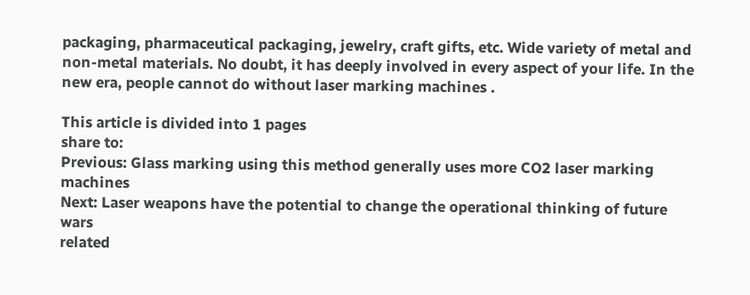packaging, pharmaceutical packaging, jewelry, craft gifts, etc. Wide variety of metal and non-metal materials. No doubt, it has deeply involved in every aspect of your life. In the new era, people cannot do without laser marking machines .

This article is divided into 1 pages
share to:
Previous: Glass marking using this method generally uses more CO2 laser marking machines
Next: Laser weapons have the potential to change the operational thinking of future wars
related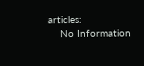articles:
    No Information